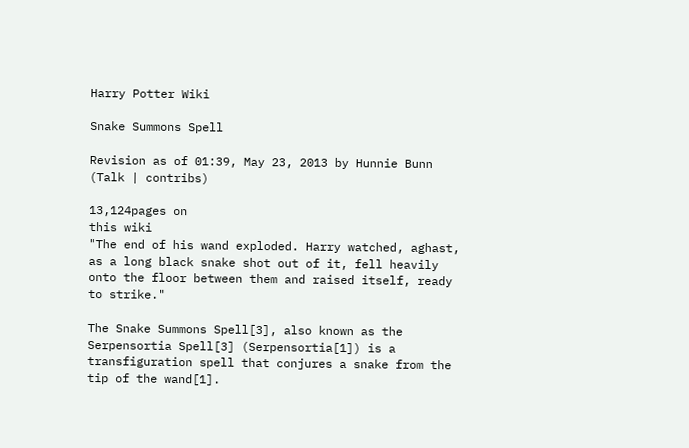Harry Potter Wiki

Snake Summons Spell

Revision as of 01:39, May 23, 2013 by Hunnie Bunn (Talk | contribs)

13,124pages on
this wiki
"The end of his wand exploded. Harry watched, aghast, as a long black snake shot out of it, fell heavily onto the floor between them and raised itself, ready to strike."

The Snake Summons Spell[3], also known as the Serpensortia Spell[3] (Serpensortia[1]) is a transfiguration spell that conjures a snake from the tip of the wand[1].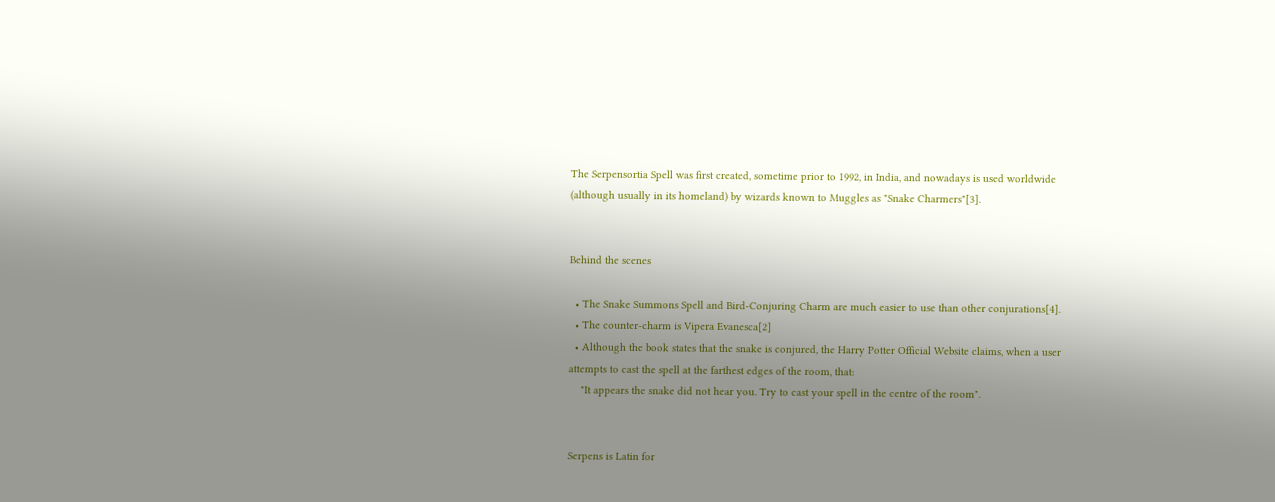The Serpensortia Spell was first created, sometime prior to 1992, in India, and nowadays is used worldwide (although usually in its homeland) by wizards known to Muggles as "Snake Charmers"[3].


Behind the scenes

  • The Snake Summons Spell and Bird-Conjuring Charm are much easier to use than other conjurations[4].
  • The counter-charm is Vipera Evanesca[2]
  • Although the book states that the snake is conjured, the Harry Potter Official Website claims, when a user attempts to cast the spell at the farthest edges of the room, that:
    "It appears the snake did not hear you. Try to cast your spell in the centre of the room".


Serpens is Latin for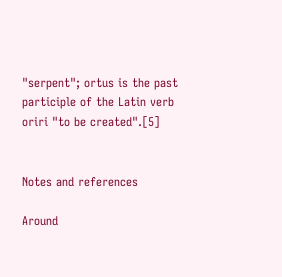"serpent"; ortus is the past participle of the Latin verb oriri "to be created".[5]


Notes and references

Around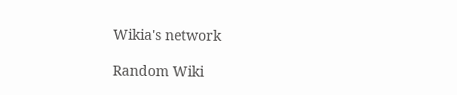Wikia's network

Random Wiki